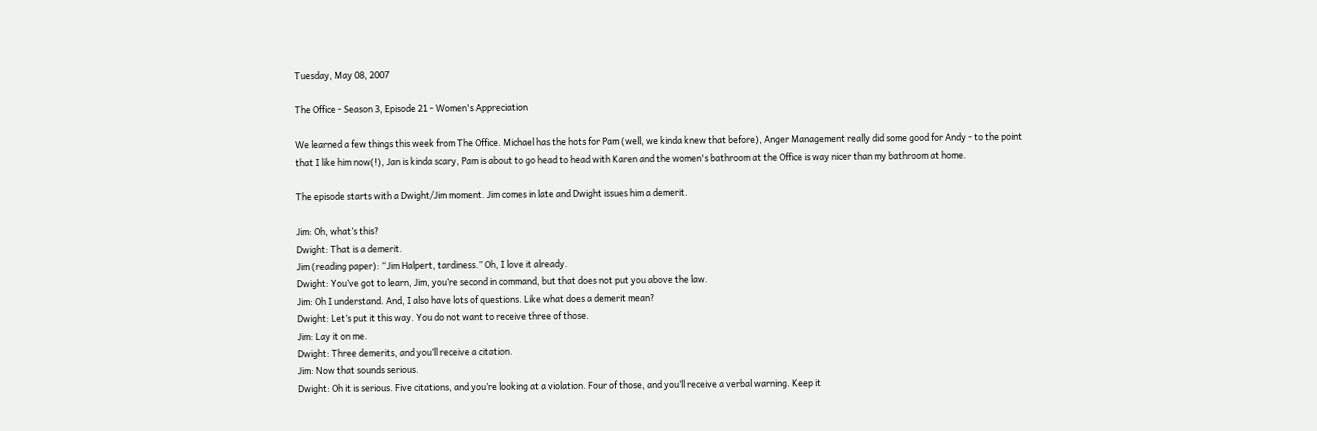Tuesday, May 08, 2007

The Office - Season 3, Episode 21 - Women's Appreciation

We learned a few things this week from The Office. Michael has the hots for Pam (well, we kinda knew that before), Anger Management really did some good for Andy - to the point that I like him now(!), Jan is kinda scary, Pam is about to go head to head with Karen and the women's bathroom at the Office is way nicer than my bathroom at home.

The episode starts with a Dwight/Jim moment. Jim comes in late and Dwight issues him a demerit.

Jim: Oh, what’s this?
Dwight: That is a demerit.
Jim (reading paper): “Jim Halpert, tardiness.” Oh, I love it already.
Dwight: You’ve got to learn, Jim, you’re second in command, but that does not put you above the law.
Jim: Oh I understand. And, I also have lots of questions. Like what does a demerit mean?
Dwight: Let’s put it this way. You do not want to receive three of those.
Jim: Lay it on me.
Dwight: Three demerits, and you’ll receive a citation.
Jim: Now that sounds serious.
Dwight: Oh it is serious. Five citations, and you’re looking at a violation. Four of those, and you’ll receive a verbal warning. Keep it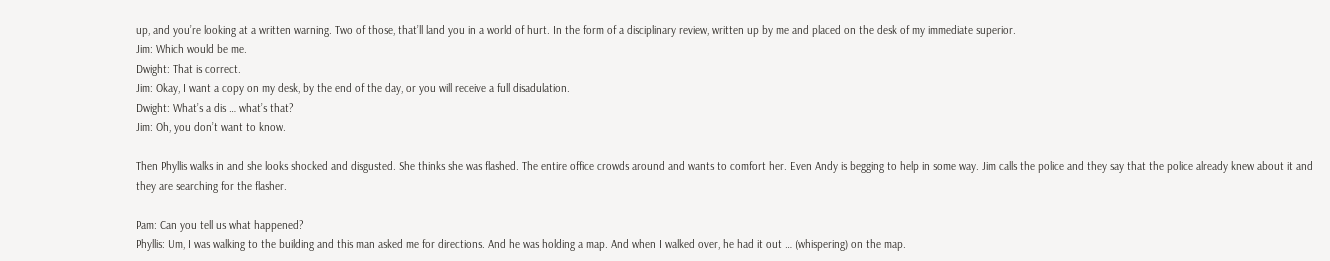up, and you’re looking at a written warning. Two of those, that’ll land you in a world of hurt. In the form of a disciplinary review, written up by me and placed on the desk of my immediate superior.
Jim: Which would be me.
Dwight: That is correct.
Jim: Okay, I want a copy on my desk, by the end of the day, or you will receive a full disadulation.
Dwight: What’s a dis … what’s that?
Jim: Oh, you don’t want to know.

Then Phyllis walks in and she looks shocked and disgusted. She thinks she was flashed. The entire office crowds around and wants to comfort her. Even Andy is begging to help in some way. Jim calls the police and they say that the police already knew about it and they are searching for the flasher.

Pam: Can you tell us what happened?
Phyllis: Um, I was walking to the building and this man asked me for directions. And he was holding a map. And when I walked over, he had it out … (whispering) on the map.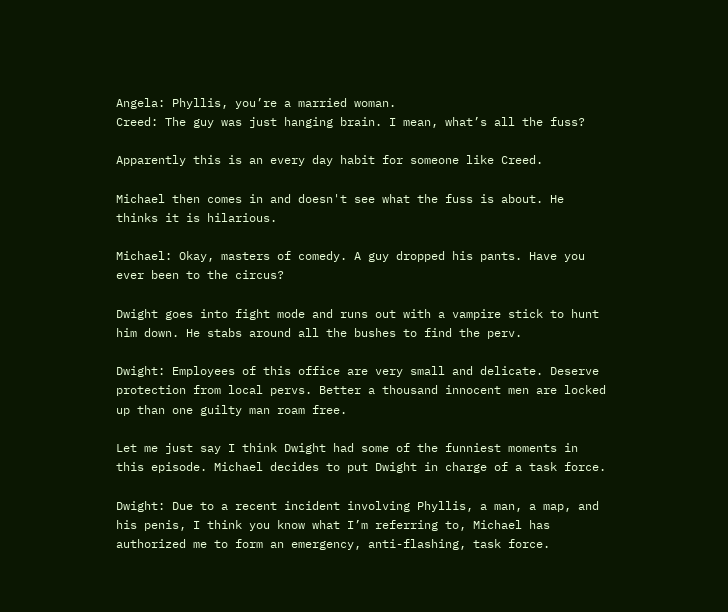Angela: Phyllis, you’re a married woman.
Creed: The guy was just hanging brain. I mean, what’s all the fuss?

Apparently this is an every day habit for someone like Creed.

Michael then comes in and doesn't see what the fuss is about. He thinks it is hilarious.

Michael: Okay, masters of comedy. A guy dropped his pants. Have you ever been to the circus?

Dwight goes into fight mode and runs out with a vampire stick to hunt him down. He stabs around all the bushes to find the perv.

Dwight: Employees of this office are very small and delicate. Deserve protection from local pervs. Better a thousand innocent men are locked up than one guilty man roam free.

Let me just say I think Dwight had some of the funniest moments in this episode. Michael decides to put Dwight in charge of a task force.

Dwight: Due to a recent incident involving Phyllis, a man, a map, and his penis, I think you know what I’m referring to, Michael has authorized me to form an emergency, anti-flashing, task force.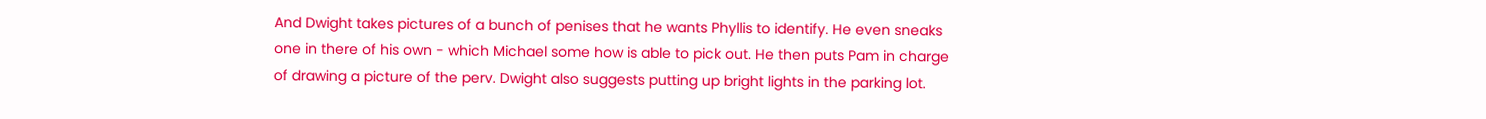And Dwight takes pictures of a bunch of penises that he wants Phyllis to identify. He even sneaks one in there of his own - which Michael some how is able to pick out. He then puts Pam in charge of drawing a picture of the perv. Dwight also suggests putting up bright lights in the parking lot.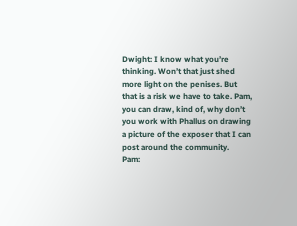Dwight: I know what you’re thinking. Won’t that just shed more light on the penises. But that is a risk we have to take. Pam, you can draw, kind of, why don’t you work with Phallus on drawing a picture of the exposer that I can post around the community.
Pam: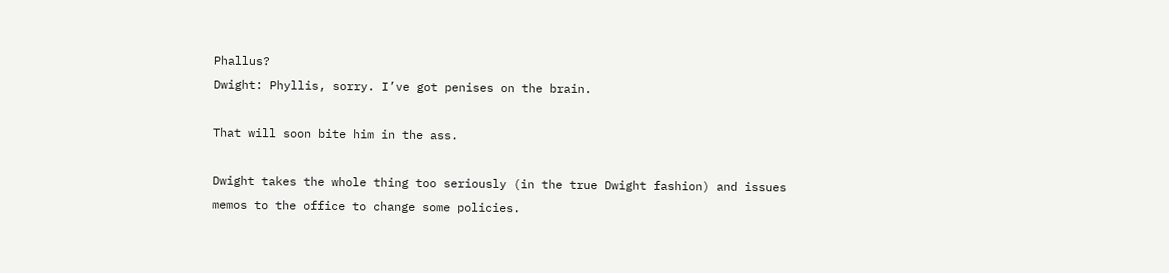Phallus?
Dwight: Phyllis, sorry. I’ve got penises on the brain.

That will soon bite him in the ass.

Dwight takes the whole thing too seriously (in the true Dwight fashion) and issues memos to the office to change some policies.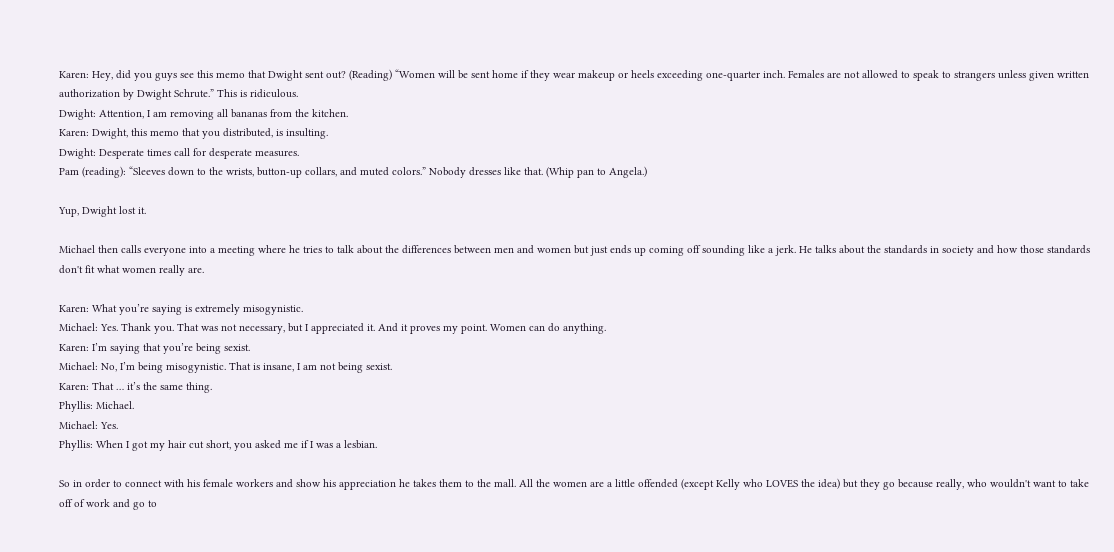Karen: Hey, did you guys see this memo that Dwight sent out? (Reading) “Women will be sent home if they wear makeup or heels exceeding one-quarter inch. Females are not allowed to speak to strangers unless given written authorization by Dwight Schrute.” This is ridiculous.
Dwight: Attention, I am removing all bananas from the kitchen.
Karen: Dwight, this memo that you distributed, is insulting.
Dwight: Desperate times call for desperate measures.
Pam (reading): “Sleeves down to the wrists, button-up collars, and muted colors.” Nobody dresses like that. (Whip pan to Angela.)

Yup, Dwight lost it.

Michael then calls everyone into a meeting where he tries to talk about the differences between men and women but just ends up coming off sounding like a jerk. He talks about the standards in society and how those standards don't fit what women really are.

Karen: What you’re saying is extremely misogynistic.
Michael: Yes. Thank you. That was not necessary, but I appreciated it. And it proves my point. Women can do anything.
Karen: I’m saying that you’re being sexist.
Michael: No, I’m being misogynistic. That is insane, I am not being sexist.
Karen: That … it’s the same thing.
Phyllis: Michael.
Michael: Yes.
Phyllis: When I got my hair cut short, you asked me if I was a lesbian.

So in order to connect with his female workers and show his appreciation he takes them to the mall. All the women are a little offended (except Kelly who LOVES the idea) but they go because really, who wouldn't want to take off of work and go to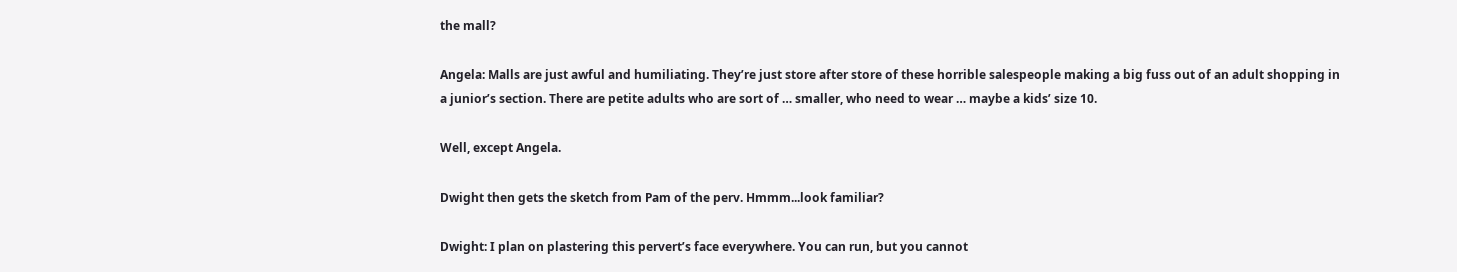the mall?

Angela: Malls are just awful and humiliating. They’re just store after store of these horrible salespeople making a big fuss out of an adult shopping in a junior’s section. There are petite adults who are sort of … smaller, who need to wear … maybe a kids’ size 10.

Well, except Angela.

Dwight then gets the sketch from Pam of the perv. Hmmm...look familiar?

Dwight: I plan on plastering this pervert’s face everywhere. You can run, but you cannot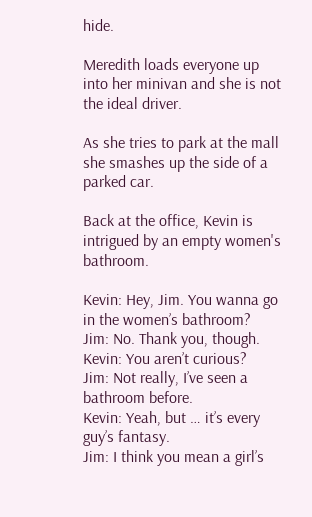hide.

Meredith loads everyone up into her minivan and she is not the ideal driver.

As she tries to park at the mall she smashes up the side of a parked car.

Back at the office, Kevin is intrigued by an empty women's bathroom.

Kevin: Hey, Jim. You wanna go in the women’s bathroom?
Jim: No. Thank you, though.
Kevin: You aren’t curious?
Jim: Not really, I’ve seen a bathroom before.
Kevin: Yeah, but … it’s every guy’s fantasy.
Jim: I think you mean a girl’s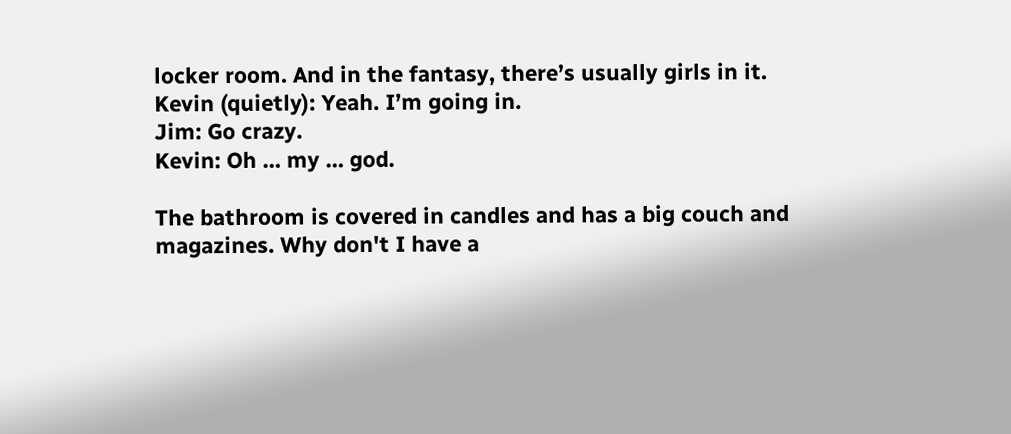locker room. And in the fantasy, there’s usually girls in it.
Kevin (quietly): Yeah. I’m going in.
Jim: Go crazy.
Kevin: Oh … my … god.

The bathroom is covered in candles and has a big couch and magazines. Why don't I have a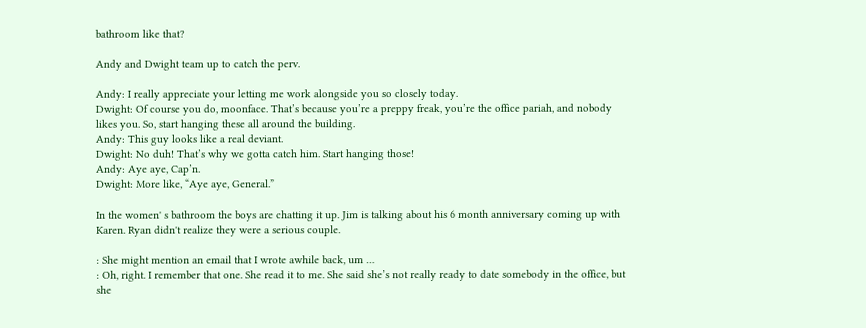bathroom like that?

Andy and Dwight team up to catch the perv.

Andy: I really appreciate your letting me work alongside you so closely today.
Dwight: Of course you do, moonface. That’s because you’re a preppy freak, you’re the office pariah, and nobody likes you. So, start hanging these all around the building.
Andy: This guy looks like a real deviant.
Dwight: No duh! That’s why we gotta catch him. Start hanging those!
Andy: Aye aye, Cap’n.
Dwight: More like, “Aye aye, General.”

In the women' s bathroom the boys are chatting it up. Jim is talking about his 6 month anniversary coming up with Karen. Ryan didn't realize they were a serious couple.

: She might mention an email that I wrote awhile back, um …
: Oh, right. I remember that one. She read it to me. She said she’s not really ready to date somebody in the office, but she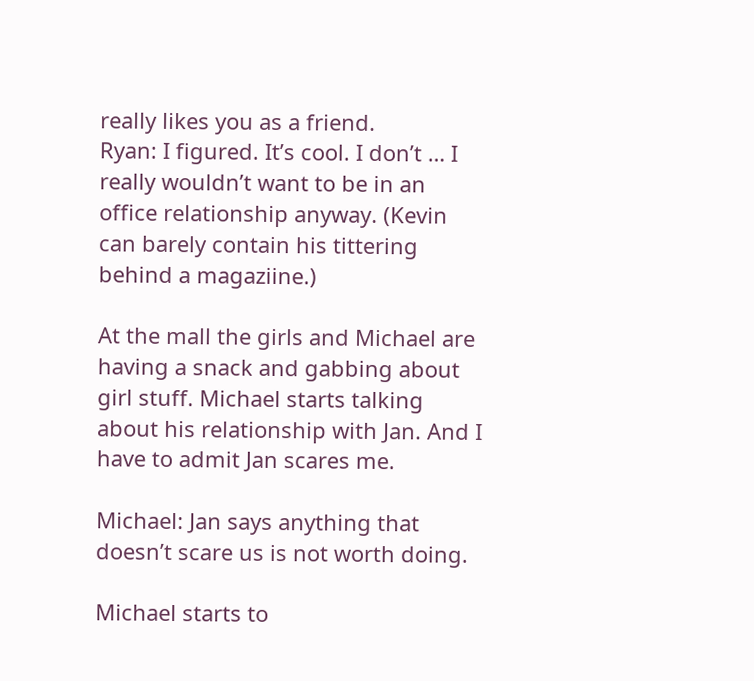really likes you as a friend.
Ryan: I figured. It’s cool. I don’t … I really wouldn’t want to be in an office relationship anyway. (Kevin can barely contain his tittering behind a magaziine.)

At the mall the girls and Michael are having a snack and gabbing about girl stuff. Michael starts talking about his relationship with Jan. And I have to admit Jan scares me.

Michael: Jan says anything that doesn’t scare us is not worth doing.

Michael starts to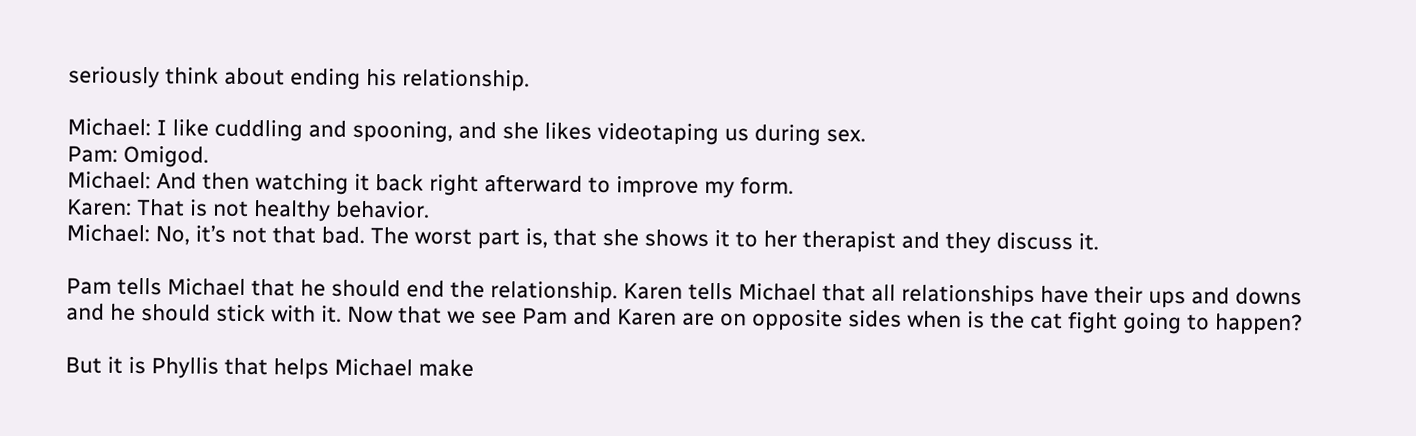seriously think about ending his relationship.

Michael: I like cuddling and spooning, and she likes videotaping us during sex.
Pam: Omigod.
Michael: And then watching it back right afterward to improve my form.
Karen: That is not healthy behavior.
Michael: No, it’s not that bad. The worst part is, that she shows it to her therapist and they discuss it.

Pam tells Michael that he should end the relationship. Karen tells Michael that all relationships have their ups and downs and he should stick with it. Now that we see Pam and Karen are on opposite sides when is the cat fight going to happen?

But it is Phyllis that helps Michael make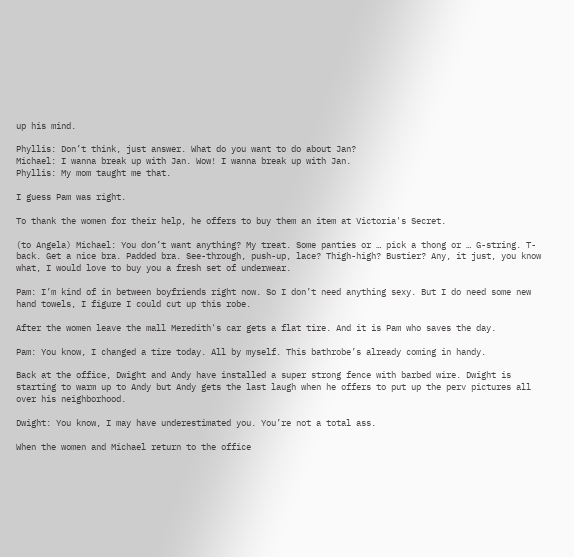up his mind.

Phyllis: Don’t think, just answer. What do you want to do about Jan?
Michael: I wanna break up with Jan. Wow! I wanna break up with Jan.
Phyllis: My mom taught me that.

I guess Pam was right.

To thank the women for their help, he offers to buy them an item at Victoria's Secret.

(to Angela) Michael: You don’t want anything? My treat. Some panties or … pick a thong or … G-string. T-back. Get a nice bra. Padded bra. See-through, push-up, lace? Thigh-high? Bustier? Any, it just, you know what, I would love to buy you a fresh set of underwear.

Pam: I’m kind of in between boyfriends right now. So I don’t need anything sexy. But I do need some new hand towels, I figure I could cut up this robe.

After the women leave the mall Meredith's car gets a flat tire. And it is Pam who saves the day.

Pam: You know, I changed a tire today. All by myself. This bathrobe’s already coming in handy.

Back at the office, Dwight and Andy have installed a super strong fence with barbed wire. Dwight is starting to warm up to Andy but Andy gets the last laugh when he offers to put up the perv pictures all over his neighborhood.

Dwight: You know, I may have underestimated you. You’re not a total ass.

When the women and Michael return to the office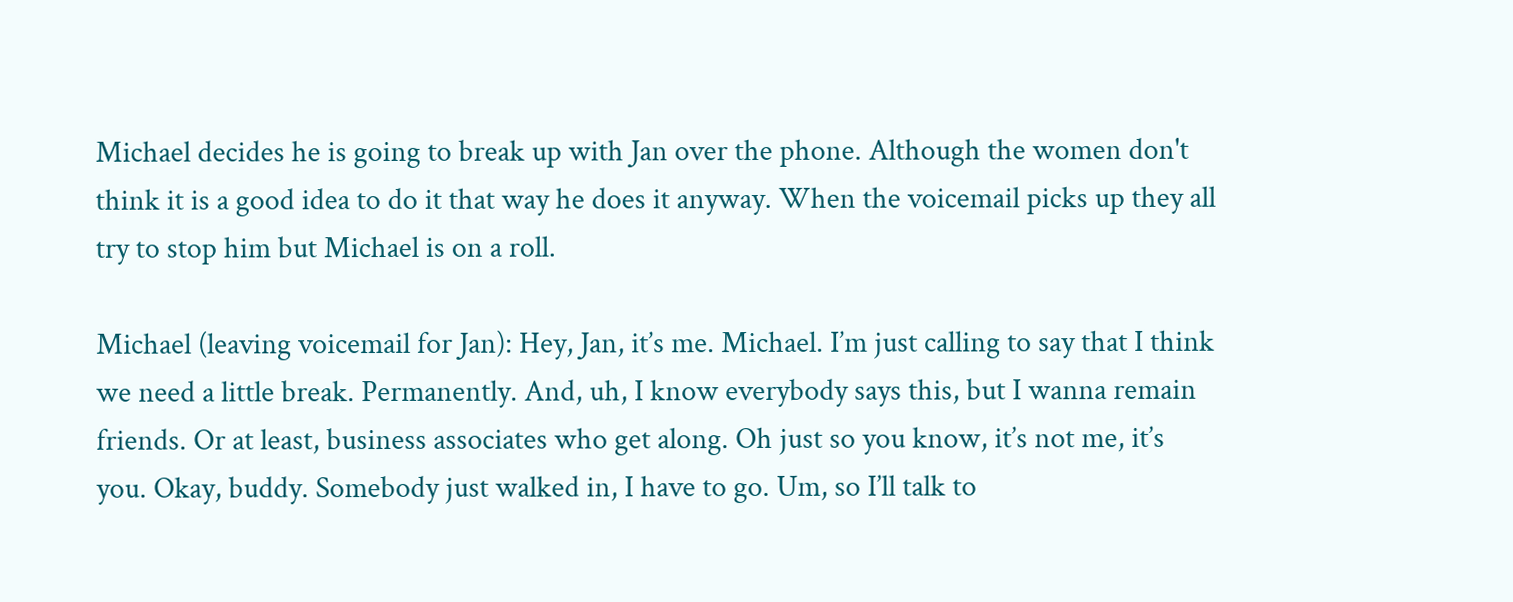Michael decides he is going to break up with Jan over the phone. Although the women don't think it is a good idea to do it that way he does it anyway. When the voicemail picks up they all try to stop him but Michael is on a roll.

Michael (leaving voicemail for Jan): Hey, Jan, it’s me. Michael. I’m just calling to say that I think we need a little break. Permanently. And, uh, I know everybody says this, but I wanna remain friends. Or at least, business associates who get along. Oh just so you know, it’s not me, it’s you. Okay, buddy. Somebody just walked in, I have to go. Um, so I’ll talk to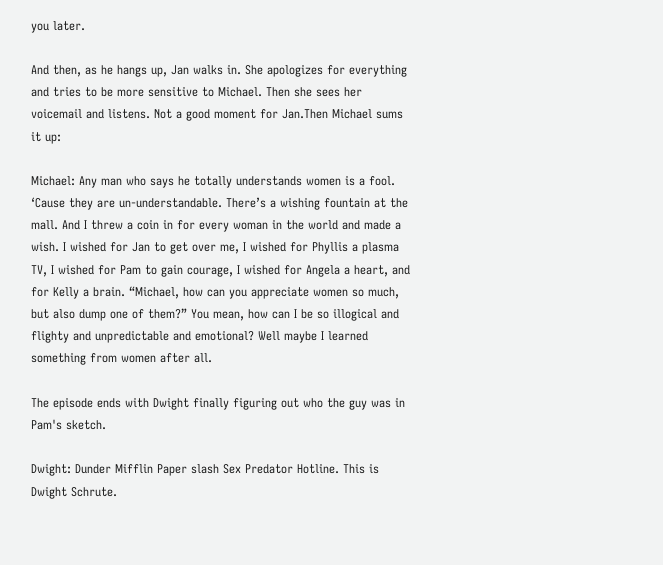you later.

And then, as he hangs up, Jan walks in. She apologizes for everything and tries to be more sensitive to Michael. Then she sees her voicemail and listens. Not a good moment for Jan.Then Michael sums it up:

Michael: Any man who says he totally understands women is a fool. ‘Cause they are un-understandable. There’s a wishing fountain at the mall. And I threw a coin in for every woman in the world and made a wish. I wished for Jan to get over me, I wished for Phyllis a plasma TV, I wished for Pam to gain courage, I wished for Angela a heart, and for Kelly a brain. “Michael, how can you appreciate women so much, but also dump one of them?” You mean, how can I be so illogical and flighty and unpredictable and emotional? Well maybe I learned something from women after all.

The episode ends with Dwight finally figuring out who the guy was in Pam's sketch.

Dwight: Dunder Mifflin Paper slash Sex Predator Hotline. This is Dwight Schrute.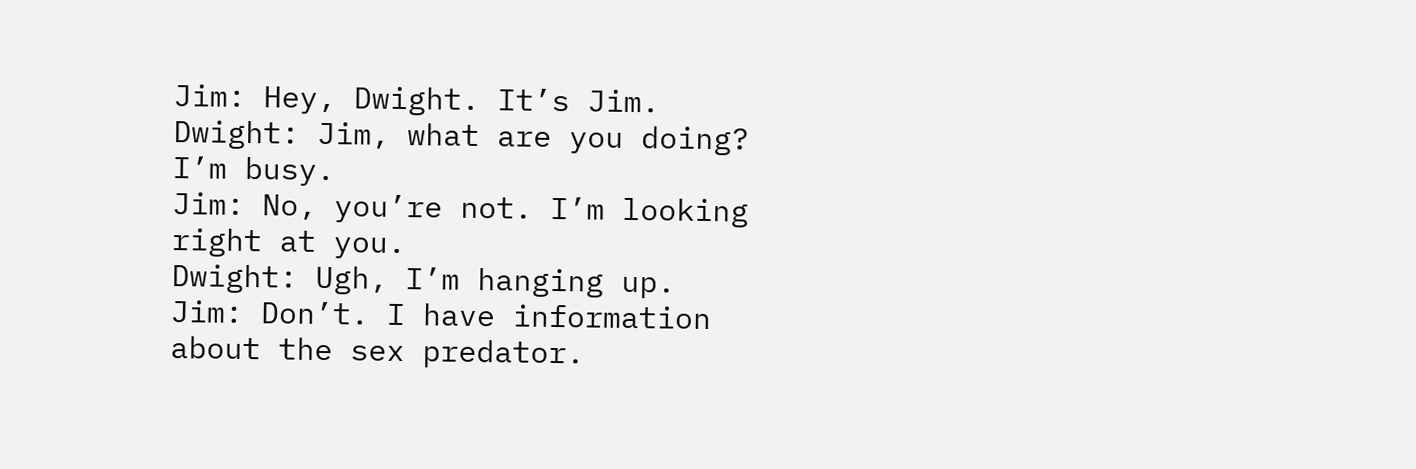Jim: Hey, Dwight. It’s Jim.
Dwight: Jim, what are you doing? I’m busy.
Jim: No, you’re not. I’m looking right at you.
Dwight: Ugh, I’m hanging up.
Jim: Don’t. I have information about the sex predator.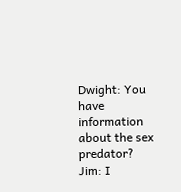Dwight: You have information about the sex predator?
Jim: I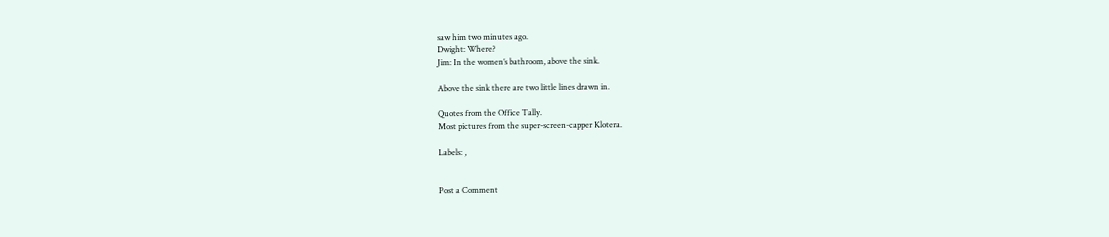saw him two minutes ago.
Dwight: Where?
Jim: In the women’s bathroom, above the sink.

Above the sink there are two little lines drawn in.

Quotes from the Office Tally.
Most pictures from the super-screen-capper Klotera.

Labels: ,


Post a Comment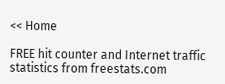<< Home

FREE hit counter and Internet traffic statistics from freestats.com